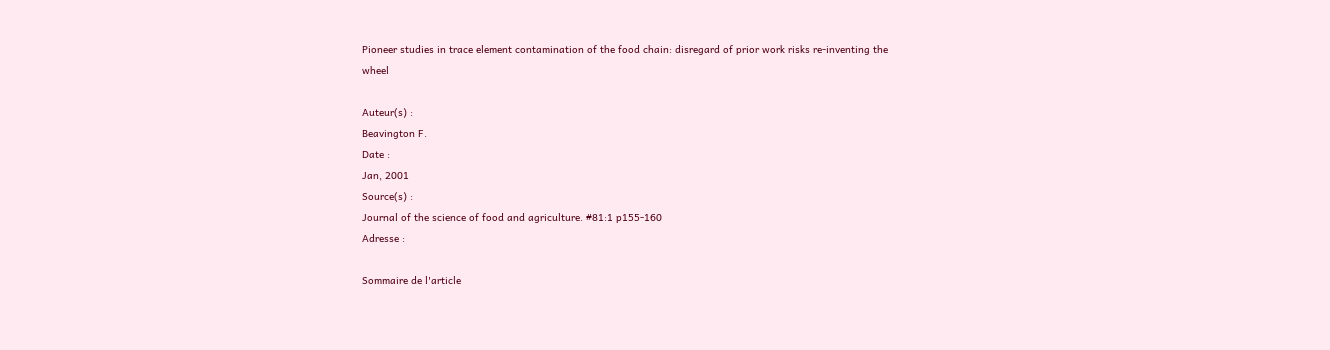Pioneer studies in trace element contamination of the food chain: disregard of prior work risks re-inventing the wheel

Auteur(s) :
Beavington F.
Date :
Jan, 2001
Source(s) :
Journal of the science of food and agriculture. #81:1 p155-160
Adresse :

Sommaire de l'article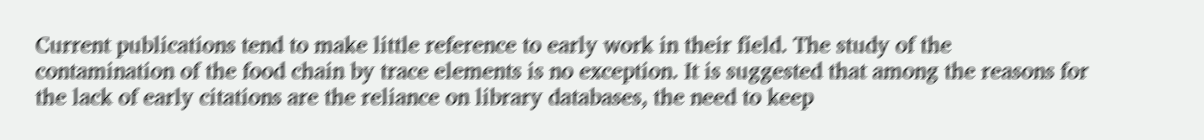Current publications tend to make little reference to early work in their field. The study of the contamination of the food chain by trace elements is no exception. It is suggested that among the reasons for the lack of early citations are the reliance on library databases, the need to keep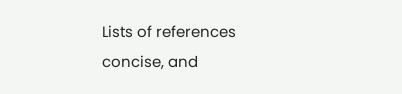Lists of references concise, and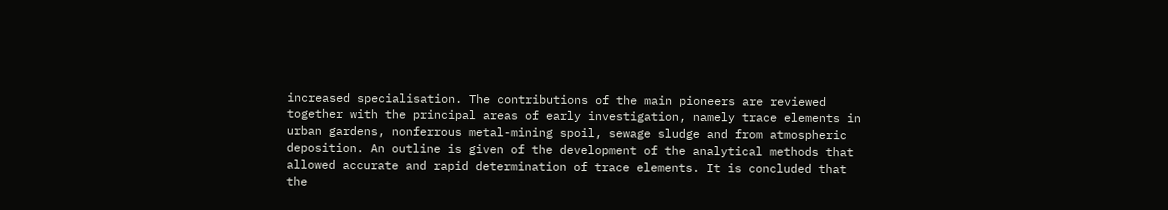increased specialisation. The contributions of the main pioneers are reviewed together with the principal areas of early investigation, namely trace elements in urban gardens, nonferrous metal-mining spoil, sewage sludge and from atmospheric deposition. An outline is given of the development of the analytical methods that allowed accurate and rapid determination of trace elements. It is concluded that the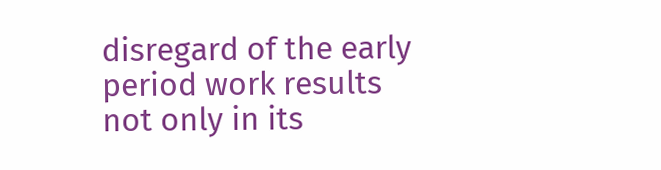disregard of the early period work results not only in its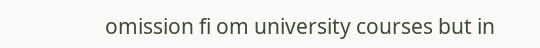omission fi om university courses but in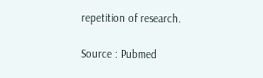repetition of research.

Source : Pubmed